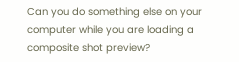Can you do something else on your computer while you are loading a composite shot preview?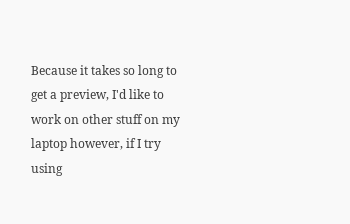Because it takes so long to get a preview, I'd like to work on other stuff on my laptop however, if I try using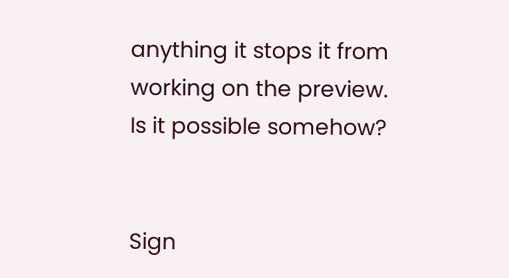anything it stops it from working on the preview. Is it possible somehow?


Sign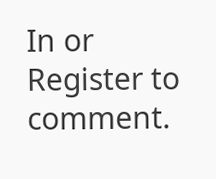In or Register to comment.